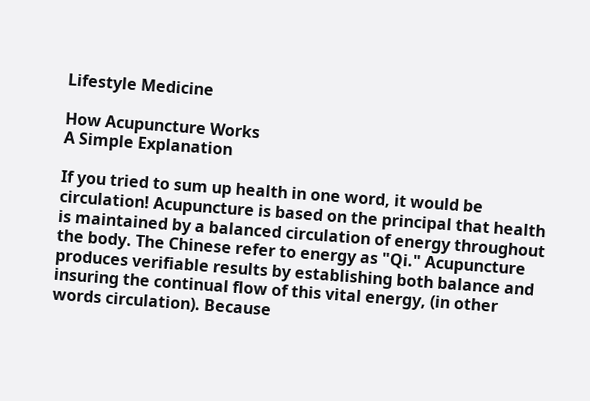Lifestyle Medicine

How Acupuncture Works
A Simple Explanation

If you tried to sum up health in one word, it would be circulation! Acupuncture is based on the principal that health is maintained by a balanced circulation of energy throughout the body. The Chinese refer to energy as "Qi." Acupuncture produces verifiable results by establishing both balance and insuring the continual flow of this vital energy, (in other words circulation). Because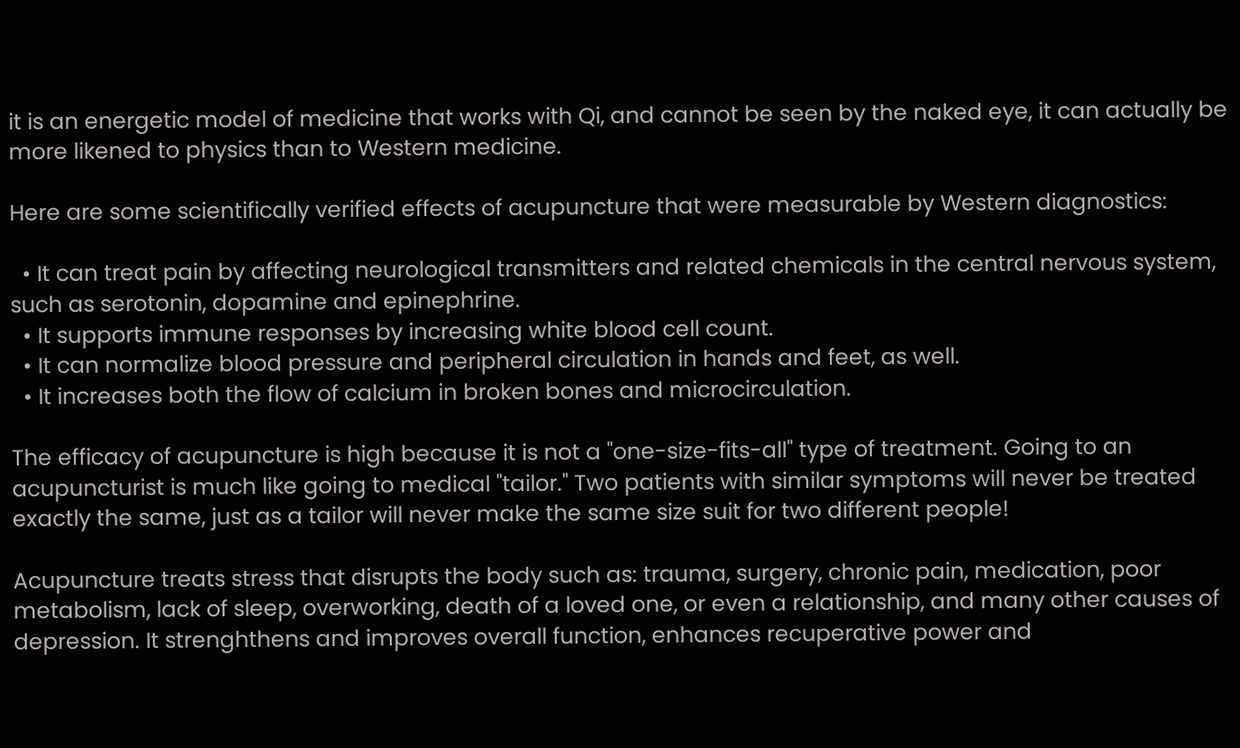it is an energetic model of medicine that works with Qi, and cannot be seen by the naked eye, it can actually be more likened to physics than to Western medicine.

Here are some scientifically verified effects of acupuncture that were measurable by Western diagnostics:

  • It can treat pain by affecting neurological transmitters and related chemicals in the central nervous system, such as serotonin, dopamine and epinephrine.
  • It supports immune responses by increasing white blood cell count.
  • It can normalize blood pressure and peripheral circulation in hands and feet, as well.
  • It increases both the flow of calcium in broken bones and microcirculation.

The efficacy of acupuncture is high because it is not a "one-size-fits-all" type of treatment. Going to an acupuncturist is much like going to medical "tailor." Two patients with similar symptoms will never be treated exactly the same, just as a tailor will never make the same size suit for two different people!

Acupuncture treats stress that disrupts the body such as: trauma, surgery, chronic pain, medication, poor metabolism, lack of sleep, overworking, death of a loved one, or even a relationship, and many other causes of depression. It strenghthens and improves overall function, enhances recuperative power and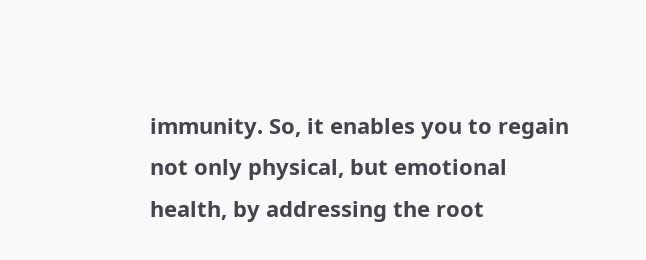immunity. So, it enables you to regain not only physical, but emotional health, by addressing the root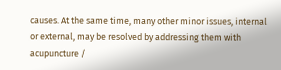causes. At the same time, many other minor issues, internal or external, may be resolved by addressing them with acupuncture /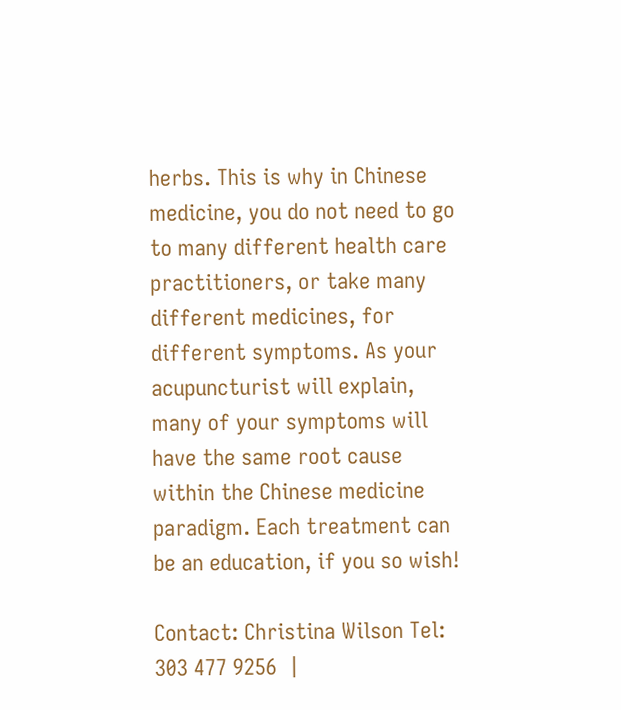herbs. This is why in Chinese medicine, you do not need to go to many different health care practitioners, or take many different medicines, for different symptoms. As your acupuncturist will explain, many of your symptoms will have the same root cause within the Chinese medicine paradigm. Each treatment can be an education, if you so wish!

Contact: Christina Wilson Tel: 303 477 9256  |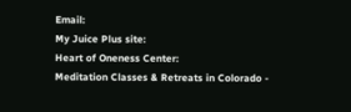Email:
My Juice Plus site:
Heart of Oneness Center:
Meditation Classes & Retreats in Colorado -